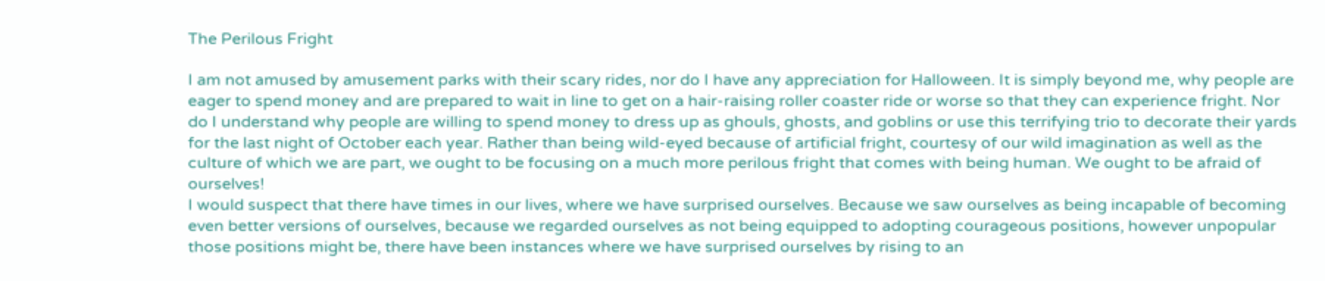The Perilous Fright

I am not amused by amusement parks with their scary rides, nor do I have any appreciation for Halloween. It is simply beyond me, why people are eager to spend money and are prepared to wait in line to get on a hair-raising roller coaster ride or worse so that they can experience fright. Nor do I understand why people are willing to spend money to dress up as ghouls, ghosts, and goblins or use this terrifying trio to decorate their yards for the last night of October each year. Rather than being wild-eyed because of artificial fright, courtesy of our wild imagination as well as the culture of which we are part, we ought to be focusing on a much more perilous fright that comes with being human. We ought to be afraid of ourselves!
I would suspect that there have times in our lives, where we have surprised ourselves. Because we saw ourselves as being incapable of becoming even better versions of ourselves, because we regarded ourselves as not being equipped to adopting courageous positions, however unpopular those positions might be, there have been instances where we have surprised ourselves by rising to an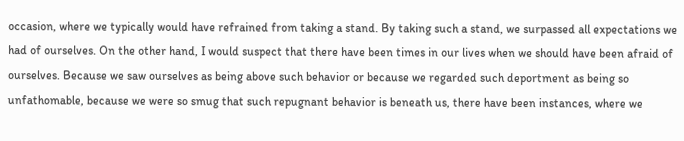occasion, where we typically would have refrained from taking a stand. By taking such a stand, we surpassed all expectations we had of ourselves. On the other hand, I would suspect that there have been times in our lives when we should have been afraid of ourselves. Because we saw ourselves as being above such behavior or because we regarded such deportment as being so unfathomable, because we were so smug that such repugnant behavior is beneath us, there have been instances, where we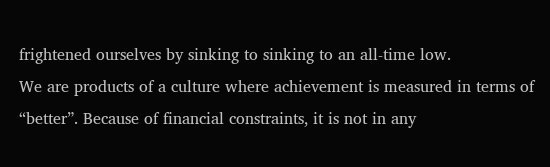frightened ourselves by sinking to sinking to an all-time low.
We are products of a culture where achievement is measured in terms of “better”. Because of financial constraints, it is not in any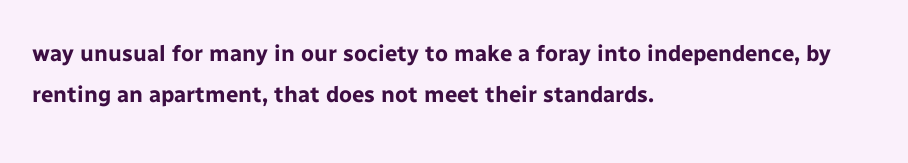way unusual for many in our society to make a foray into independence, by renting an apartment, that does not meet their standards.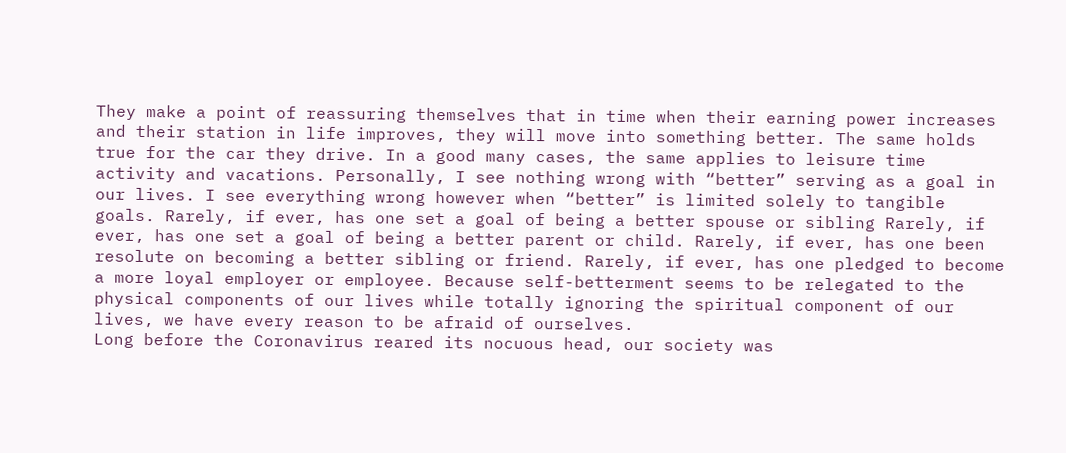They make a point of reassuring themselves that in time when their earning power increases and their station in life improves, they will move into something better. The same holds true for the car they drive. In a good many cases, the same applies to leisure time activity and vacations. Personally, I see nothing wrong with “better” serving as a goal in our lives. I see everything wrong however when “better” is limited solely to tangible goals. Rarely, if ever, has one set a goal of being a better spouse or sibling Rarely, if ever, has one set a goal of being a better parent or child. Rarely, if ever, has one been resolute on becoming a better sibling or friend. Rarely, if ever, has one pledged to become a more loyal employer or employee. Because self-betterment seems to be relegated to the physical components of our lives while totally ignoring the spiritual component of our lives, we have every reason to be afraid of ourselves.
Long before the Coronavirus reared its nocuous head, our society was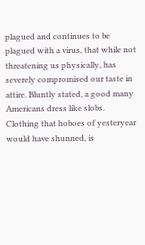plagued and continues to be plagued with a virus, that while not threatening us physically, has severely compromised our taste in attire. Bluntly stated, a good many Americans dress like slobs. Clothing that hoboes of yesteryear would have shunned, is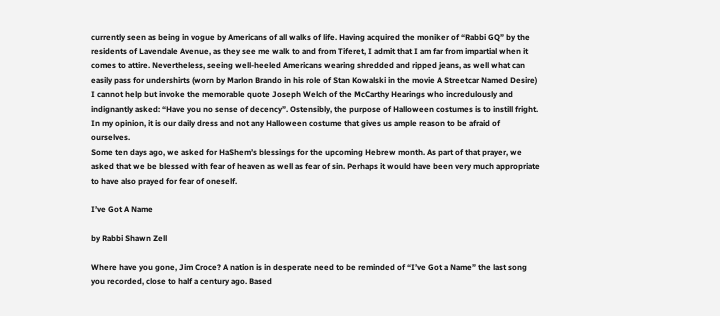currently seen as being in vogue by Americans of all walks of life. Having acquired the moniker of “Rabbi GQ” by the residents of Lavendale Avenue, as they see me walk to and from Tiferet, I admit that I am far from impartial when it comes to attire. Nevertheless, seeing well-heeled Americans wearing shredded and ripped jeans, as well what can easily pass for undershirts (worn by Marlon Brando in his role of Stan Kowalski in the movie A Streetcar Named Desire) I cannot help but invoke the memorable quote Joseph Welch of the McCarthy Hearings who incredulously and indignantly asked: “Have you no sense of decency”. Ostensibly, the purpose of Halloween costumes is to instill fright. In my opinion, it is our daily dress and not any Halloween costume that gives us ample reason to be afraid of ourselves.
Some ten days ago, we asked for HaShem’s blessings for the upcoming Hebrew month. As part of that prayer, we asked that we be blessed with fear of heaven as well as fear of sin. Perhaps it would have been very much appropriate to have also prayed for fear of oneself.

I’ve Got A Name

by Rabbi Shawn Zell

Where have you gone, Jim Croce? A nation is in desperate need to be reminded of “I’ve Got a Name” the last song you recorded, close to half a century ago. Based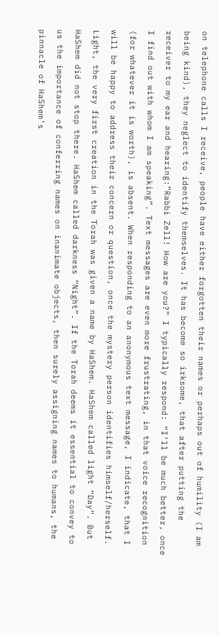on telephone calls I receive, people have either forgotten their names or perhaps out of humility (I am being kind), they neglect to identify themselves. It has become so irksome, that after putting the receiver to my ear and hearing:”Rabbi Zell! How are you?” I typically respond: “I’ll be much better, once I find out with whom I am speaking”. Text messages are even more frustrating, in that voice recognition (for whatever it is worth), is absent. When responding to an anonymous text message, I indicate, that I will be happy to address their concern or question, once the mystery person identifies himself/herself.
Light, the very first creation in the Torah was given a name by HaShem. HaShem called light “Day”. But HaShem did not stop there. HaShem called darkness “Night”. If the Torah deems it essential to convey to us the importance of conferring names on inanimate objects, then surely assigning names to humans, the pinnacle of HaShem’s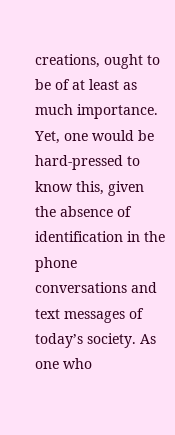creations, ought to be of at least as much importance. Yet, one would be hard-pressed to know this, given the absence of identification in the phone conversations and text messages of today’s society. As one who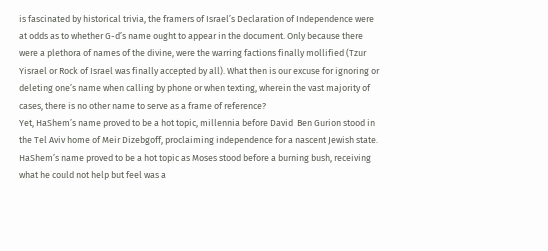is fascinated by historical trivia, the framers of Israel’s Declaration of Independence were at odds as to whether G-d’s name ought to appear in the document. Only because there were a plethora of names of the divine, were the warring factions finally mollified (Tzur Yisrael or Rock of Israel was finally accepted by all). What then is our excuse for ignoring or deleting one’s name when calling by phone or when texting, wherein the vast majority of cases, there is no other name to serve as a frame of reference?
Yet, HaShem’s name proved to be a hot topic, millennia before David  Ben Gurion stood in the Tel Aviv home of Meir Dizebgoff, proclaiming independence for a nascent Jewish state. HaShem’s name proved to be a hot topic as Moses stood before a burning bush, receiving what he could not help but feel was a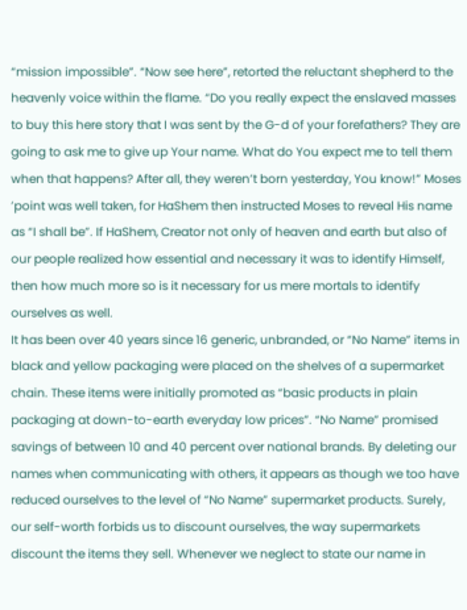“mission impossible”. “Now see here”, retorted the reluctant shepherd to the heavenly voice within the flame. “Do you really expect the enslaved masses to buy this here story that I was sent by the G-d of your forefathers? They are going to ask me to give up Your name. What do You expect me to tell them when that happens? After all, they weren’t born yesterday, You know!” Moses ’point was well taken, for HaShem then instructed Moses to reveal His name as “I shall be”. If HaShem, Creator not only of heaven and earth but also of our people realized how essential and necessary it was to identify Himself, then how much more so is it necessary for us mere mortals to identify ourselves as well.
It has been over 40 years since 16 generic, unbranded, or “No Name” items in black and yellow packaging were placed on the shelves of a supermarket chain. These items were initially promoted as “basic products in plain packaging at down-to-earth everyday low prices”. “No Name” promised savings of between 10 and 40 percent over national brands. By deleting our names when communicating with others, it appears as though we too have reduced ourselves to the level of “No Name” supermarket products. Surely, our self-worth forbids us to discount ourselves, the way supermarkets discount the items they sell. Whenever we neglect to state our name in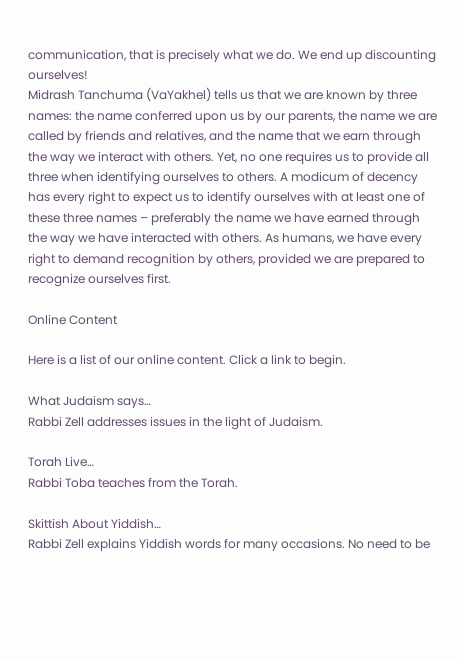communication, that is precisely what we do. We end up discounting ourselves!
Midrash Tanchuma (VaYakhel) tells us that we are known by three names: the name conferred upon us by our parents, the name we are called by friends and relatives, and the name that we earn through the way we interact with others. Yet, no one requires us to provide all three when identifying ourselves to others. A modicum of decency has every right to expect us to identify ourselves with at least one of these three names – preferably the name we have earned through the way we have interacted with others. As humans, we have every right to demand recognition by others, provided we are prepared to recognize ourselves first.

Online Content

Here is a list of our online content. Click a link to begin.

What Judaism says…
Rabbi Zell addresses issues in the light of Judaism.

Torah Live…
Rabbi Toba teaches from the Torah.

Skittish About Yiddish…
Rabbi Zell explains Yiddish words for many occasions. No need to be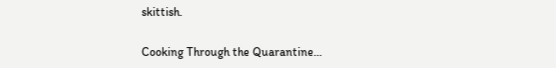skittish.

Cooking Through the Quarantine…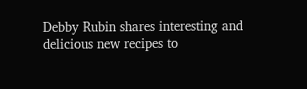Debby Rubin shares interesting and delicious new recipes to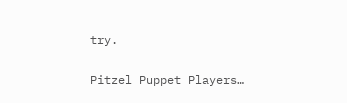try.

Pitzel Puppet Players…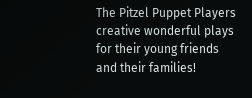The Pitzel Puppet Players creative wonderful plays for their young friends and their families!